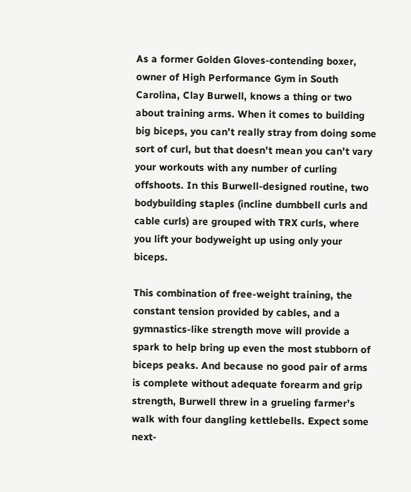As a former Golden Gloves-contending boxer, owner of High Performance Gym in South Carolina, Clay Burwell, knows a thing or two about training arms. When it comes to building big biceps, you can’t really stray from doing some sort of curl, but that doesn’t mean you can’t vary your workouts with any number of curling offshoots. In this Burwell-designed routine, two bodybuilding staples (incline dumbbell curls and cable curls) are grouped with TRX curls, where you lift your bodyweight up using only your biceps.

This combination of free-weight training, the constant tension provided by cables, and a gymnastics-like strength move will provide a spark to help bring up even the most stubborn of biceps peaks. And because no good pair of arms is complete without adequate forearm and grip strength, Burwell threw in a grueling farmer’s walk with four dangling kettlebells. Expect some next-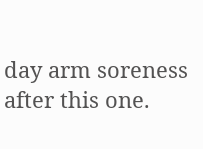day arm soreness after this one.